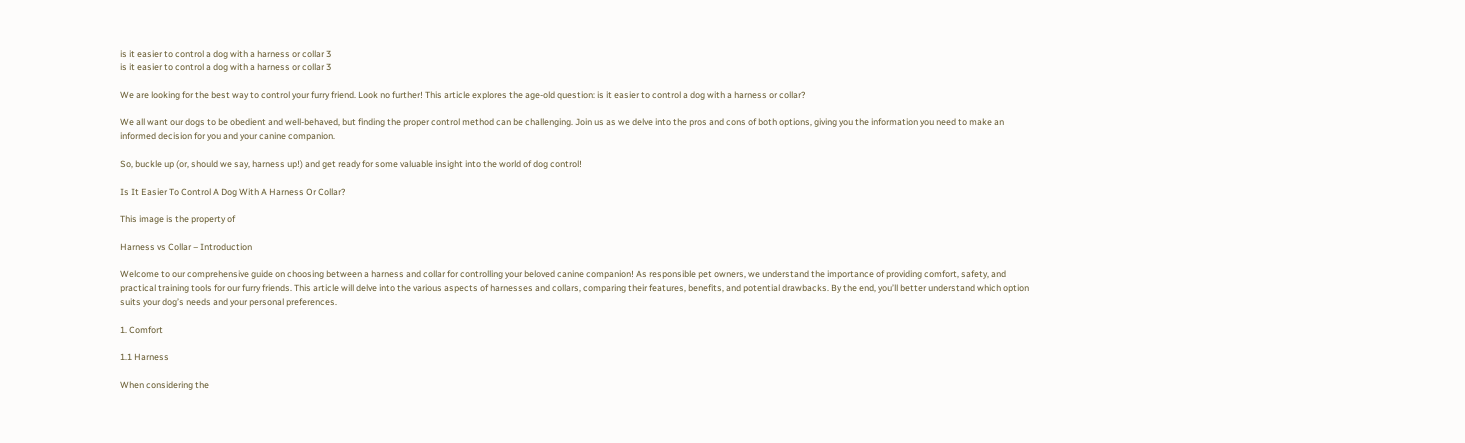is it easier to control a dog with a harness or collar 3
is it easier to control a dog with a harness or collar 3

We are looking for the best way to control your furry friend. Look no further! This article explores the age-old question: is it easier to control a dog with a harness or collar?

We all want our dogs to be obedient and well-behaved, but finding the proper control method can be challenging. Join us as we delve into the pros and cons of both options, giving you the information you need to make an informed decision for you and your canine companion.

So, buckle up (or, should we say, harness up!) and get ready for some valuable insight into the world of dog control!

Is It Easier To Control A Dog With A Harness Or Collar?

This image is the property of

Harness vs Collar – Introduction

Welcome to our comprehensive guide on choosing between a harness and collar for controlling your beloved canine companion! As responsible pet owners, we understand the importance of providing comfort, safety, and practical training tools for our furry friends. This article will delve into the various aspects of harnesses and collars, comparing their features, benefits, and potential drawbacks. By the end, you’ll better understand which option suits your dog’s needs and your personal preferences.

1. Comfort

1.1 Harness

When considering the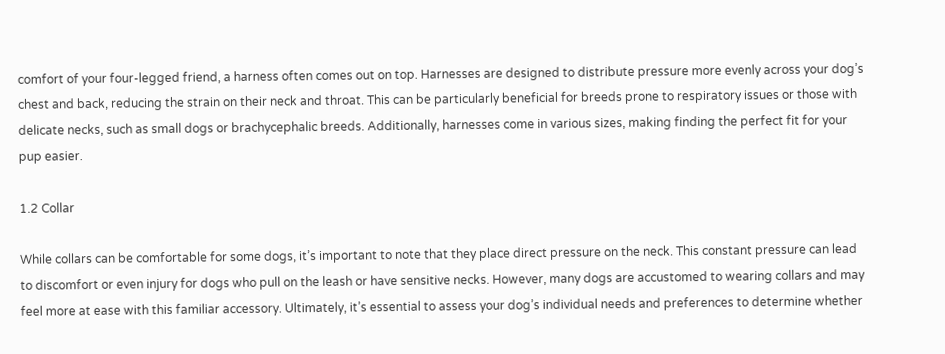comfort of your four-legged friend, a harness often comes out on top. Harnesses are designed to distribute pressure more evenly across your dog’s chest and back, reducing the strain on their neck and throat. This can be particularly beneficial for breeds prone to respiratory issues or those with delicate necks, such as small dogs or brachycephalic breeds. Additionally, harnesses come in various sizes, making finding the perfect fit for your pup easier.

1.2 Collar

While collars can be comfortable for some dogs, it’s important to note that they place direct pressure on the neck. This constant pressure can lead to discomfort or even injury for dogs who pull on the leash or have sensitive necks. However, many dogs are accustomed to wearing collars and may feel more at ease with this familiar accessory. Ultimately, it’s essential to assess your dog’s individual needs and preferences to determine whether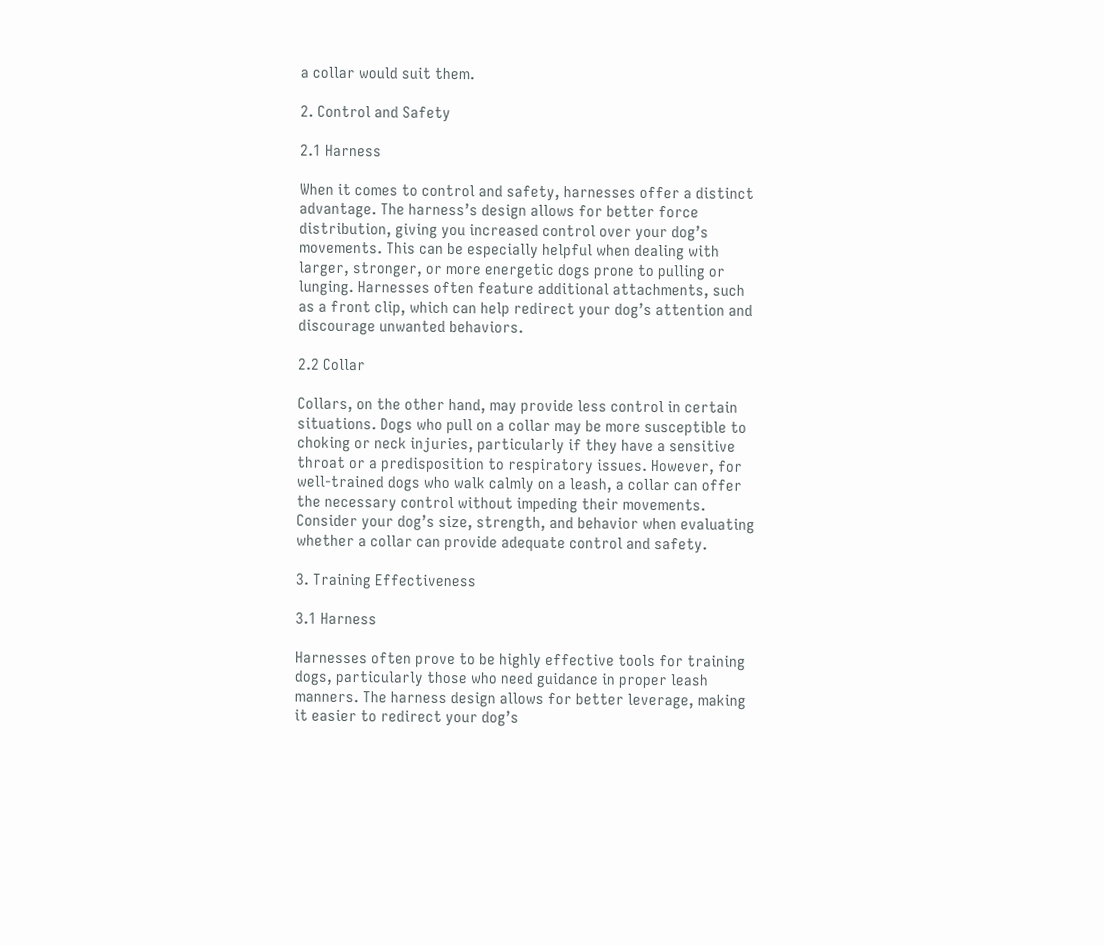a collar would suit them.

2. Control and Safety

2.1 Harness

When it comes to control and safety, harnesses offer a distinct advantage. The harness’s design allows for better force distribution, giving you increased control over your dog’s movements. This can be especially helpful when dealing with larger, stronger, or more energetic dogs prone to pulling or lunging. Harnesses often feature additional attachments, such as a front clip, which can help redirect your dog’s attention and discourage unwanted behaviors.

2.2 Collar

Collars, on the other hand, may provide less control in certain situations. Dogs who pull on a collar may be more susceptible to choking or neck injuries, particularly if they have a sensitive throat or a predisposition to respiratory issues. However, for well-trained dogs who walk calmly on a leash, a collar can offer the necessary control without impeding their movements. Consider your dog’s size, strength, and behavior when evaluating whether a collar can provide adequate control and safety.

3. Training Effectiveness

3.1 Harness

Harnesses often prove to be highly effective tools for training dogs, particularly those who need guidance in proper leash manners. The harness design allows for better leverage, making it easier to redirect your dog’s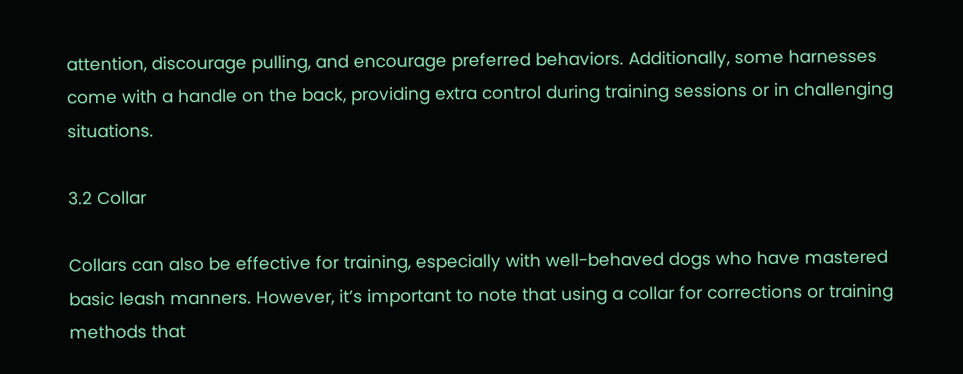attention, discourage pulling, and encourage preferred behaviors. Additionally, some harnesses come with a handle on the back, providing extra control during training sessions or in challenging situations.

3.2 Collar

Collars can also be effective for training, especially with well-behaved dogs who have mastered basic leash manners. However, it’s important to note that using a collar for corrections or training methods that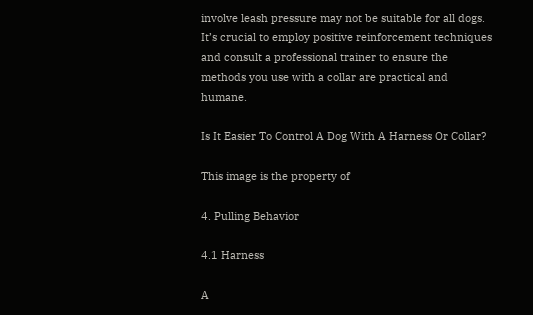involve leash pressure may not be suitable for all dogs. It’s crucial to employ positive reinforcement techniques and consult a professional trainer to ensure the methods you use with a collar are practical and humane.

Is It Easier To Control A Dog With A Harness Or Collar?

This image is the property of

4. Pulling Behavior

4.1 Harness

A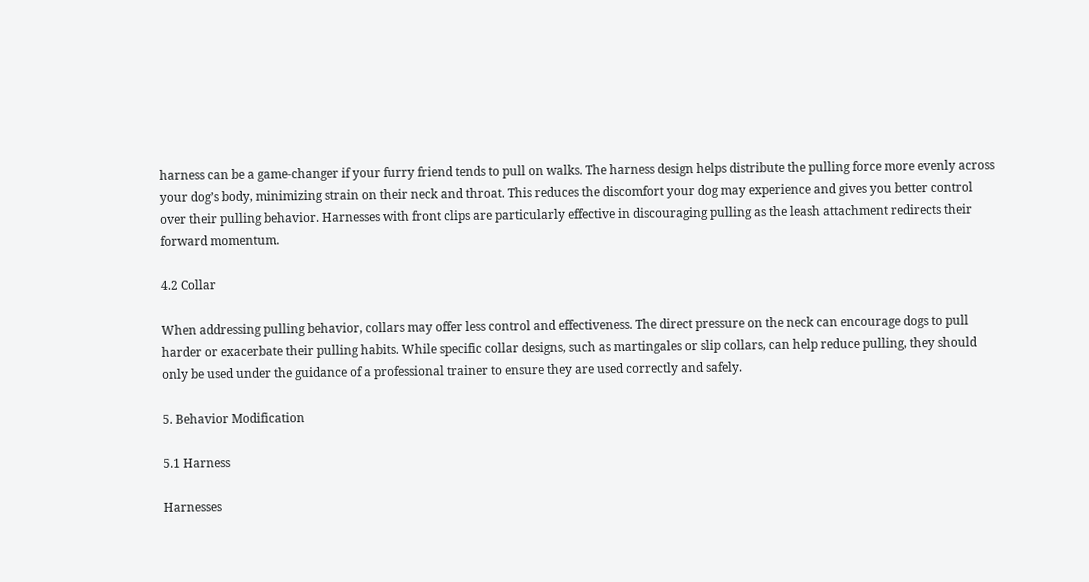harness can be a game-changer if your furry friend tends to pull on walks. The harness design helps distribute the pulling force more evenly across your dog’s body, minimizing strain on their neck and throat. This reduces the discomfort your dog may experience and gives you better control over their pulling behavior. Harnesses with front clips are particularly effective in discouraging pulling as the leash attachment redirects their forward momentum.

4.2 Collar

When addressing pulling behavior, collars may offer less control and effectiveness. The direct pressure on the neck can encourage dogs to pull harder or exacerbate their pulling habits. While specific collar designs, such as martingales or slip collars, can help reduce pulling, they should only be used under the guidance of a professional trainer to ensure they are used correctly and safely.

5. Behavior Modification

5.1 Harness

Harnesses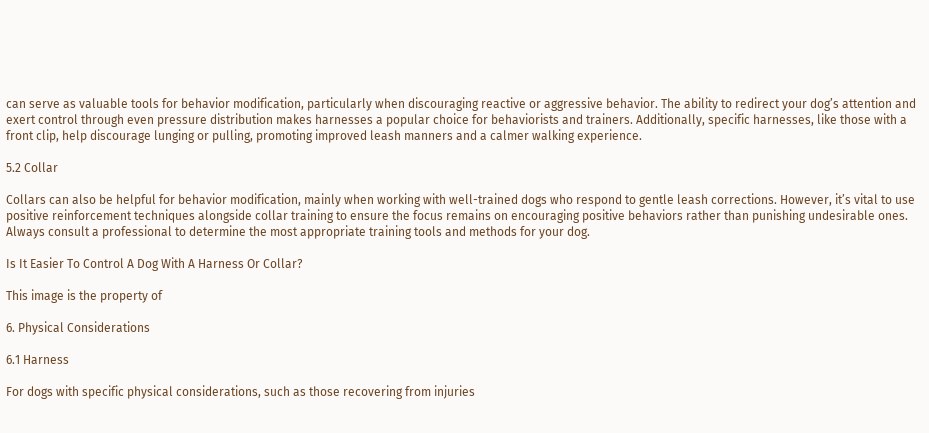can serve as valuable tools for behavior modification, particularly when discouraging reactive or aggressive behavior. The ability to redirect your dog’s attention and exert control through even pressure distribution makes harnesses a popular choice for behaviorists and trainers. Additionally, specific harnesses, like those with a front clip, help discourage lunging or pulling, promoting improved leash manners and a calmer walking experience.

5.2 Collar

Collars can also be helpful for behavior modification, mainly when working with well-trained dogs who respond to gentle leash corrections. However, it’s vital to use positive reinforcement techniques alongside collar training to ensure the focus remains on encouraging positive behaviors rather than punishing undesirable ones. Always consult a professional to determine the most appropriate training tools and methods for your dog.

Is It Easier To Control A Dog With A Harness Or Collar?

This image is the property of

6. Physical Considerations

6.1 Harness

For dogs with specific physical considerations, such as those recovering from injuries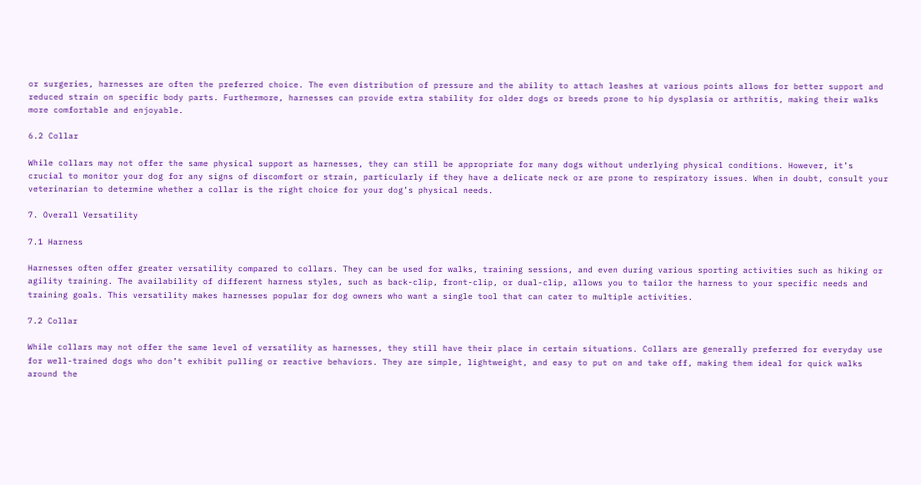or surgeries, harnesses are often the preferred choice. The even distribution of pressure and the ability to attach leashes at various points allows for better support and reduced strain on specific body parts. Furthermore, harnesses can provide extra stability for older dogs or breeds prone to hip dysplasia or arthritis, making their walks more comfortable and enjoyable.

6.2 Collar

While collars may not offer the same physical support as harnesses, they can still be appropriate for many dogs without underlying physical conditions. However, it’s crucial to monitor your dog for any signs of discomfort or strain, particularly if they have a delicate neck or are prone to respiratory issues. When in doubt, consult your veterinarian to determine whether a collar is the right choice for your dog’s physical needs.

7. Overall Versatility

7.1 Harness

Harnesses often offer greater versatility compared to collars. They can be used for walks, training sessions, and even during various sporting activities such as hiking or agility training. The availability of different harness styles, such as back-clip, front-clip, or dual-clip, allows you to tailor the harness to your specific needs and training goals. This versatility makes harnesses popular for dog owners who want a single tool that can cater to multiple activities.

7.2 Collar

While collars may not offer the same level of versatility as harnesses, they still have their place in certain situations. Collars are generally preferred for everyday use for well-trained dogs who don’t exhibit pulling or reactive behaviors. They are simple, lightweight, and easy to put on and take off, making them ideal for quick walks around the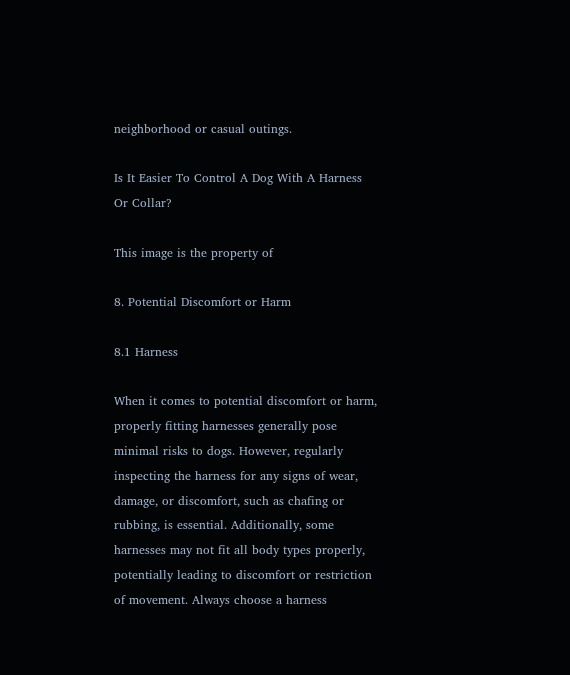neighborhood or casual outings.

Is It Easier To Control A Dog With A Harness Or Collar?

This image is the property of

8. Potential Discomfort or Harm

8.1 Harness

When it comes to potential discomfort or harm, properly fitting harnesses generally pose minimal risks to dogs. However, regularly inspecting the harness for any signs of wear, damage, or discomfort, such as chafing or rubbing, is essential. Additionally, some harnesses may not fit all body types properly, potentially leading to discomfort or restriction of movement. Always choose a harness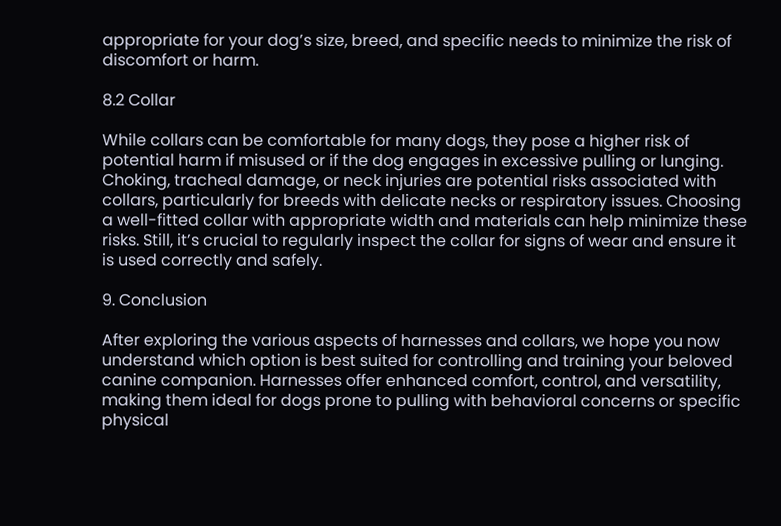appropriate for your dog’s size, breed, and specific needs to minimize the risk of discomfort or harm.

8.2 Collar

While collars can be comfortable for many dogs, they pose a higher risk of potential harm if misused or if the dog engages in excessive pulling or lunging. Choking, tracheal damage, or neck injuries are potential risks associated with collars, particularly for breeds with delicate necks or respiratory issues. Choosing a well-fitted collar with appropriate width and materials can help minimize these risks. Still, it’s crucial to regularly inspect the collar for signs of wear and ensure it is used correctly and safely.

9. Conclusion

After exploring the various aspects of harnesses and collars, we hope you now understand which option is best suited for controlling and training your beloved canine companion. Harnesses offer enhanced comfort, control, and versatility, making them ideal for dogs prone to pulling with behavioral concerns or specific physical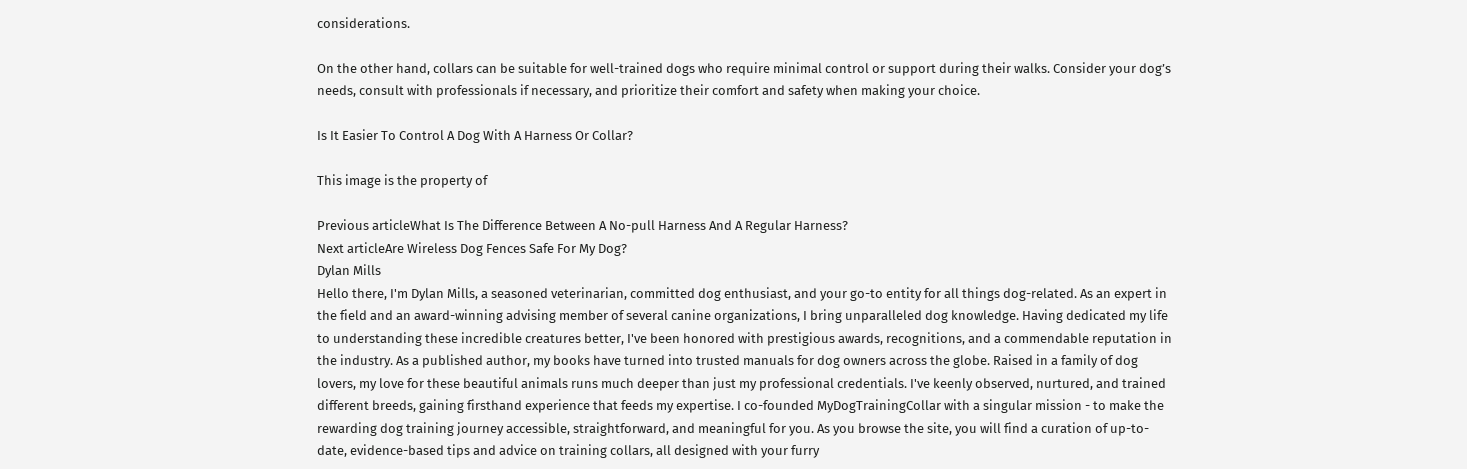considerations.

On the other hand, collars can be suitable for well-trained dogs who require minimal control or support during their walks. Consider your dog’s needs, consult with professionals if necessary, and prioritize their comfort and safety when making your choice.

Is It Easier To Control A Dog With A Harness Or Collar?

This image is the property of

Previous articleWhat Is The Difference Between A No-pull Harness And A Regular Harness?
Next articleAre Wireless Dog Fences Safe For My Dog?
Dylan Mills
Hello there, I'm Dylan Mills, a seasoned veterinarian, committed dog enthusiast, and your go-to entity for all things dog-related. As an expert in the field and an award-winning advising member of several canine organizations, I bring unparalleled dog knowledge. Having dedicated my life to understanding these incredible creatures better, I've been honored with prestigious awards, recognitions, and a commendable reputation in the industry. As a published author, my books have turned into trusted manuals for dog owners across the globe. Raised in a family of dog lovers, my love for these beautiful animals runs much deeper than just my professional credentials. I've keenly observed, nurtured, and trained different breeds, gaining firsthand experience that feeds my expertise. I co-founded MyDogTrainingCollar with a singular mission - to make the rewarding dog training journey accessible, straightforward, and meaningful for you. As you browse the site, you will find a curation of up-to-date, evidence-based tips and advice on training collars, all designed with your furry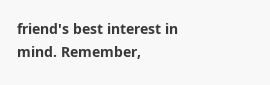friend's best interest in mind. Remember,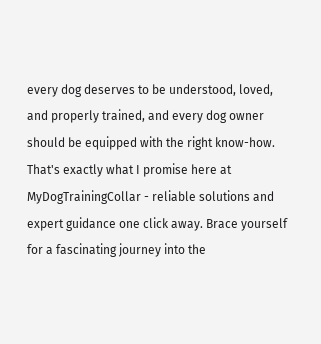every dog deserves to be understood, loved, and properly trained, and every dog owner should be equipped with the right know-how. That's exactly what I promise here at MyDogTrainingCollar - reliable solutions and expert guidance one click away. Brace yourself for a fascinating journey into the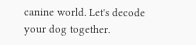canine world. Let's decode your dog together.